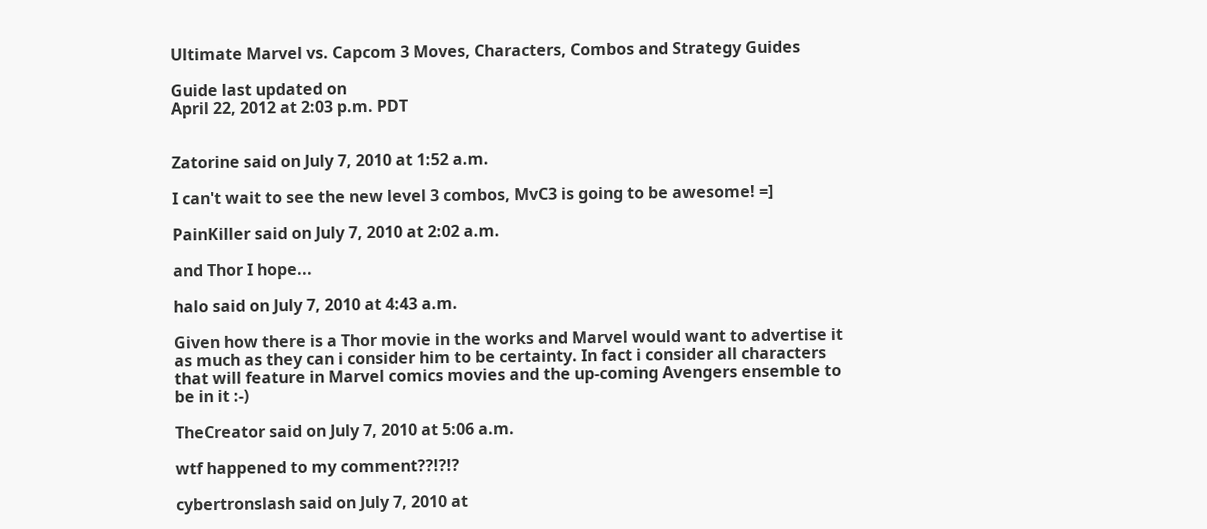Ultimate Marvel vs. Capcom 3 Moves, Characters, Combos and Strategy Guides

Guide last updated on
April 22, 2012 at 2:03 p.m. PDT


Zatorine said on July 7, 2010 at 1:52 a.m.

I can't wait to see the new level 3 combos, MvC3 is going to be awesome! =]

PainKiller said on July 7, 2010 at 2:02 a.m.

and Thor I hope...

halo said on July 7, 2010 at 4:43 a.m.

Given how there is a Thor movie in the works and Marvel would want to advertise it as much as they can i consider him to be certainty. In fact i consider all characters that will feature in Marvel comics movies and the up-coming Avengers ensemble to be in it :-)

TheCreator said on July 7, 2010 at 5:06 a.m.

wtf happened to my comment??!?!?

cybertronslash said on July 7, 2010 at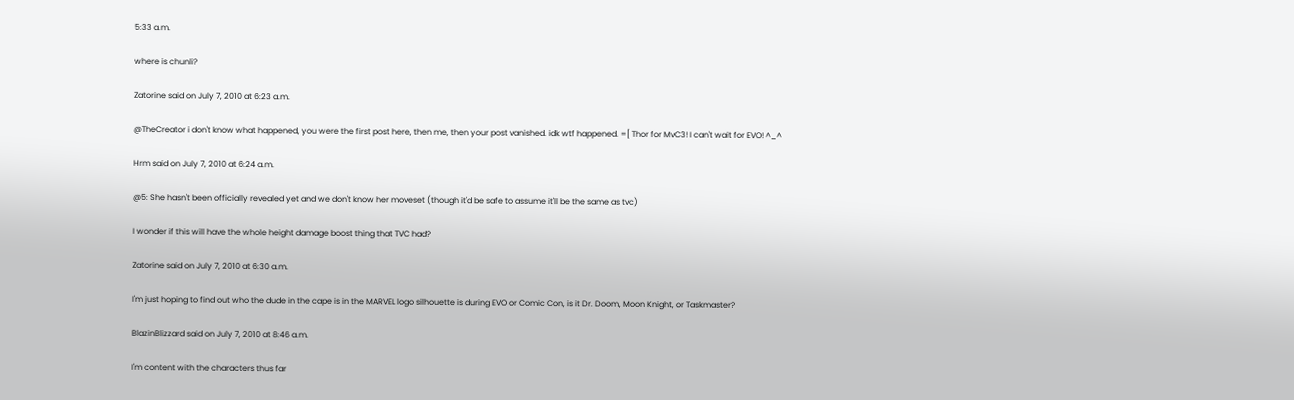5:33 a.m.

where is chunli?

Zatorine said on July 7, 2010 at 6:23 a.m.

@TheCreator i don't know what happened, you were the first post here, then me, then your post vanished. idk wtf happened. =[ Thor for MvC3! I can't wait for EVO! ^_^

Hrm said on July 7, 2010 at 6:24 a.m.

@5: She hasn't been officially revealed yet and we don't know her moveset (though it'd be safe to assume it'll be the same as tvc)

I wonder if this will have the whole height damage boost thing that TVC had?

Zatorine said on July 7, 2010 at 6:30 a.m.

I'm just hoping to find out who the dude in the cape is in the MARVEL logo silhouette is during EVO or Comic Con, is it Dr. Doom, Moon Knight, or Taskmaster?

BlazinBlizzard said on July 7, 2010 at 8:46 a.m.

I'm content with the characters thus far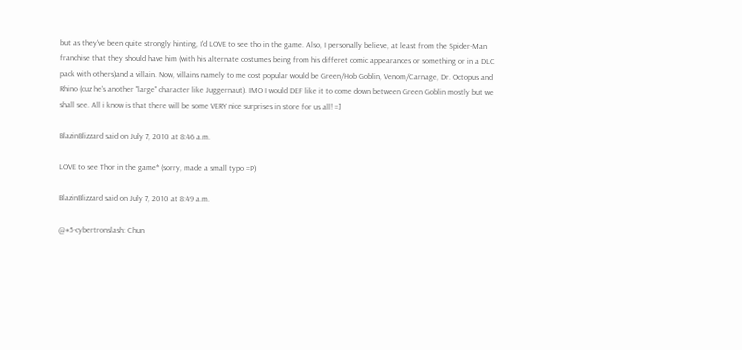but as they've been quite strongly hinting, I'd LOVE to see tho in the game. Also, I personally believe, at least from the Spider-Man franchise that they should have him (with his alternate costumes being from his differet comic appearances or something or in a DLC pack with others)and a villain. Now, villains namely to me cost popular would be Green/Hob Goblin, Venom/Carnage, Dr. Octopus and Rhino (cuz he's another "large" character like Juggernaut). IMO I would DEF like it to come down between Green Goblin mostly but we shall see. All i know is that there will be some VERY nice surprises in store for us all! =]

BlazinBlizzard said on July 7, 2010 at 8:46 a.m.

LOVE to see Thor in the game* (sorry, made a small typo =P)

BlazinBlizzard said on July 7, 2010 at 8:49 a.m.

@#5-cybertronslash: Chun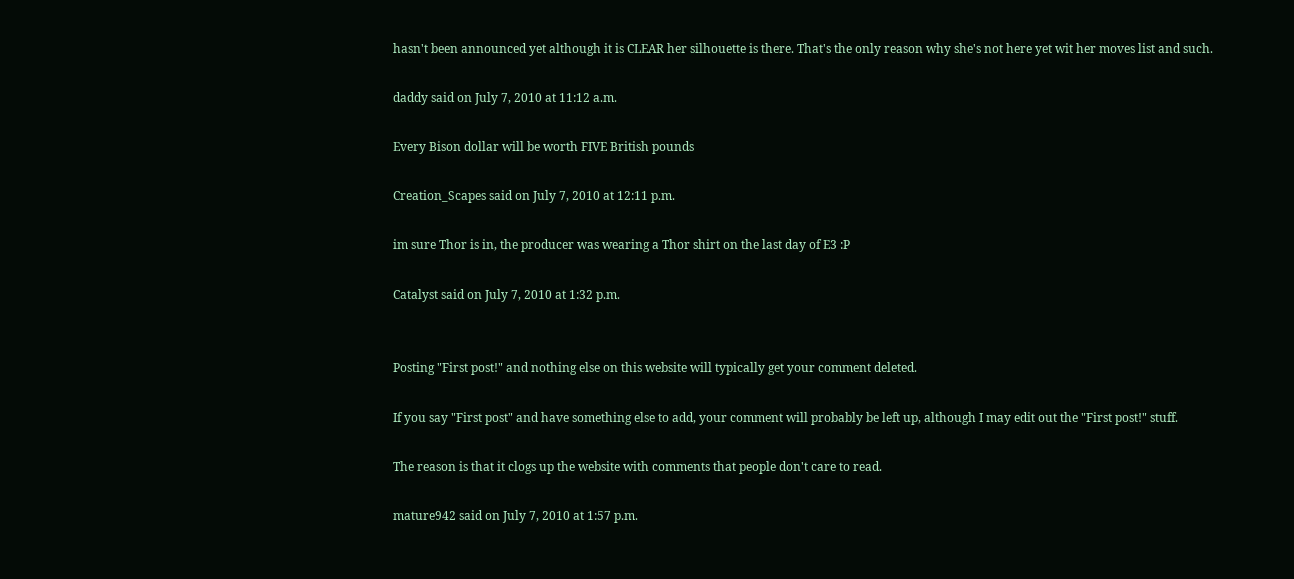hasn't been announced yet although it is CLEAR her silhouette is there. That's the only reason why she's not here yet wit her moves list and such.

daddy said on July 7, 2010 at 11:12 a.m.

Every Bison dollar will be worth FIVE British pounds

Creation_Scapes said on July 7, 2010 at 12:11 p.m.

im sure Thor is in, the producer was wearing a Thor shirt on the last day of E3 :P

Catalyst said on July 7, 2010 at 1:32 p.m.


Posting "First post!" and nothing else on this website will typically get your comment deleted.

If you say "First post" and have something else to add, your comment will probably be left up, although I may edit out the "First post!" stuff.

The reason is that it clogs up the website with comments that people don't care to read.

mature942 said on July 7, 2010 at 1:57 p.m.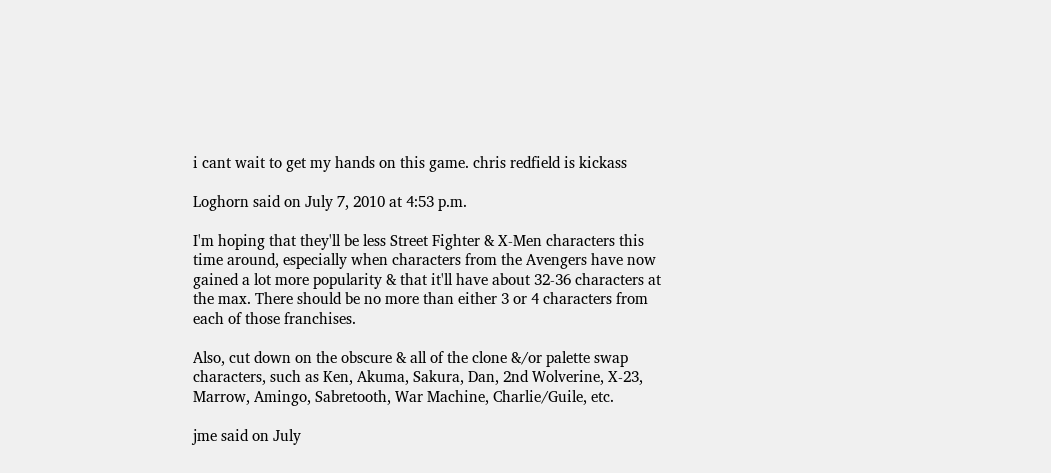i cant wait to get my hands on this game. chris redfield is kickass

Loghorn said on July 7, 2010 at 4:53 p.m.

I'm hoping that they'll be less Street Fighter & X-Men characters this time around, especially when characters from the Avengers have now gained a lot more popularity & that it'll have about 32-36 characters at the max. There should be no more than either 3 or 4 characters from each of those franchises.

Also, cut down on the obscure & all of the clone &/or palette swap characters, such as Ken, Akuma, Sakura, Dan, 2nd Wolverine, X-23, Marrow, Amingo, Sabretooth, War Machine, Charlie/Guile, etc.

jme said on July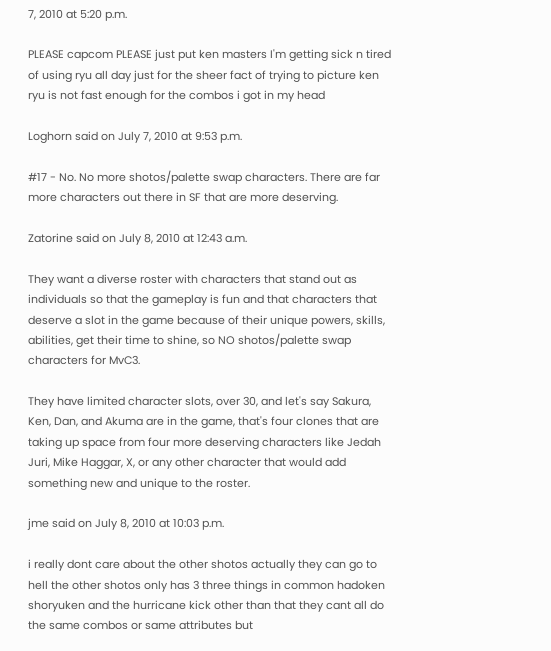7, 2010 at 5:20 p.m.

PLEASE capcom PLEASE just put ken masters I'm getting sick n tired of using ryu all day just for the sheer fact of trying to picture ken ryu is not fast enough for the combos i got in my head

Loghorn said on July 7, 2010 at 9:53 p.m.

#17 - No. No more shotos/palette swap characters. There are far more characters out there in SF that are more deserving.

Zatorine said on July 8, 2010 at 12:43 a.m.

They want a diverse roster with characters that stand out as individuals so that the gameplay is fun and that characters that deserve a slot in the game because of their unique powers, skills, abilities, get their time to shine, so NO shotos/palette swap characters for MvC3.

They have limited character slots, over 30, and let's say Sakura, Ken, Dan, and Akuma are in the game, that's four clones that are taking up space from four more deserving characters like Jedah Juri, Mike Haggar, X, or any other character that would add something new and unique to the roster.

jme said on July 8, 2010 at 10:03 p.m.

i really dont care about the other shotos actually they can go to hell the other shotos only has 3 three things in common hadoken shoryuken and the hurricane kick other than that they cant all do the same combos or same attributes but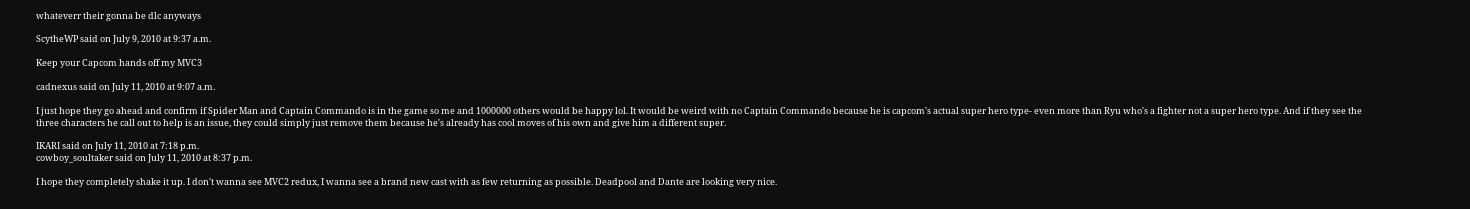whateverr their gonna be dlc anyways

ScytheWP said on July 9, 2010 at 9:37 a.m.

Keep your Capcom hands off my MVC3

cadnexus said on July 11, 2010 at 9:07 a.m.

I just hope they go ahead and confirm if Spider Man and Captain Commando is in the game so me and 1000000 others would be happy lol. It would be weird with no Captain Commando because he is capcom's actual super hero type- even more than Ryu who's a fighter not a super hero type. And if they see the three characters he call out to help is an issue, they could simply just remove them because he's already has cool moves of his own and give him a different super.

IKARI said on July 11, 2010 at 7:18 p.m.
cowboy_soultaker said on July 11, 2010 at 8:37 p.m.

I hope they completely shake it up. I don't wanna see MVC2 redux, I wanna see a brand new cast with as few returning as possible. Deadpool and Dante are looking very nice.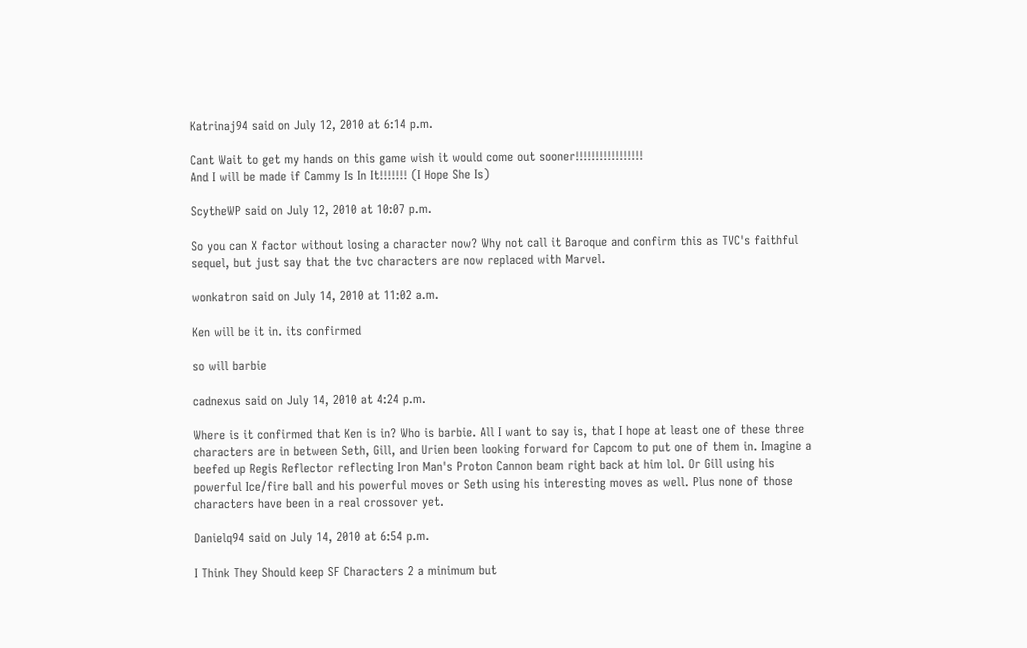Katrinaj94 said on July 12, 2010 at 6:14 p.m.

Cant Wait to get my hands on this game wish it would come out sooner!!!!!!!!!!!!!!!!!
And I will be made if Cammy Is In It!!!!!!! (I Hope She Is)

ScytheWP said on July 12, 2010 at 10:07 p.m.

So you can X factor without losing a character now? Why not call it Baroque and confirm this as TVC's faithful sequel, but just say that the tvc characters are now replaced with Marvel.

wonkatron said on July 14, 2010 at 11:02 a.m.

Ken will be it in. its confirmed

so will barbie

cadnexus said on July 14, 2010 at 4:24 p.m.

Where is it confirmed that Ken is in? Who is barbie. All I want to say is, that I hope at least one of these three characters are in between Seth, Gill, and Urien been looking forward for Capcom to put one of them in. Imagine a beefed up Regis Reflector reflecting Iron Man's Proton Cannon beam right back at him lol. Or Gill using his powerful Ice/fire ball and his powerful moves or Seth using his interesting moves as well. Plus none of those characters have been in a real crossover yet.

Danielq94 said on July 14, 2010 at 6:54 p.m.

I Think They Should keep SF Characters 2 a minimum but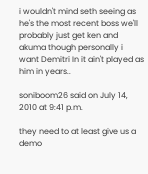i wouldn't mind seth seeing as he's the most recent boss we'll probably just get ken and akuma though personally i want Demitri In it ain't played as him in years..

soniboom26 said on July 14, 2010 at 9:41 p.m.

they need to at least give us a demo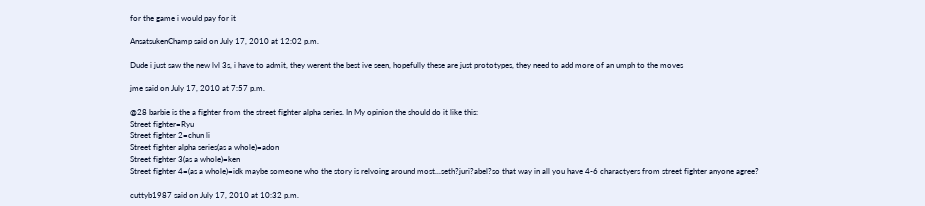for the game i would pay for it

AnsatsukenChamp said on July 17, 2010 at 12:02 p.m.

Dude i just saw the new lvl 3s, i have to admit, they werent the best ive seen, hopefully these are just prototypes, they need to add more of an umph to the moves

jme said on July 17, 2010 at 7:57 p.m.

@28 barbie is the a fighter from the street fighter alpha series. In My opinion the should do it like this:
Street fighter=Ryu
Street fighter 2=chun li
Street fighter alpha series(as a whole)=adon
Street fighter 3(as a whole)=ken
Street fighter 4=(as a whole)=idk maybe someone who the story is relvoing around most...seth?juri?abel?so that way in all you have 4-6 charactyers from street fighter anyone agree?

cuttyb1987 said on July 17, 2010 at 10:32 p.m.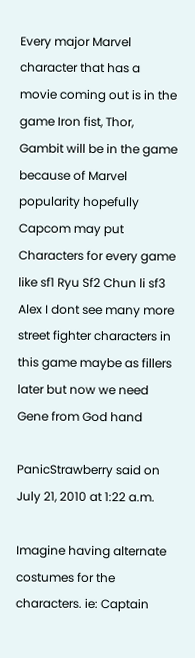Every major Marvel character that has a movie coming out is in the game Iron fist, Thor, Gambit will be in the game because of Marvel popularity hopefully
Capcom may put Characters for every game like sf1 Ryu Sf2 Chun li sf3 Alex I dont see many more street fighter characters in this game maybe as fillers later but now we need Gene from God hand

PanicStrawberry said on July 21, 2010 at 1:22 a.m.

Imagine having alternate costumes for the characters. ie: Captain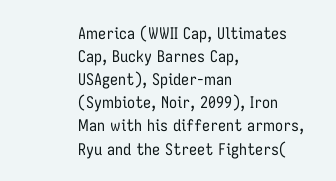America (WWII Cap, Ultimates Cap, Bucky Barnes Cap, USAgent), Spider-man (Symbiote, Noir, 2099), Iron Man with his different armors, Ryu and the Street Fighters(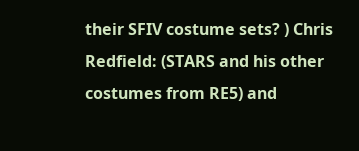their SFIV costume sets? ) Chris Redfield: (STARS and his other costumes from RE5) and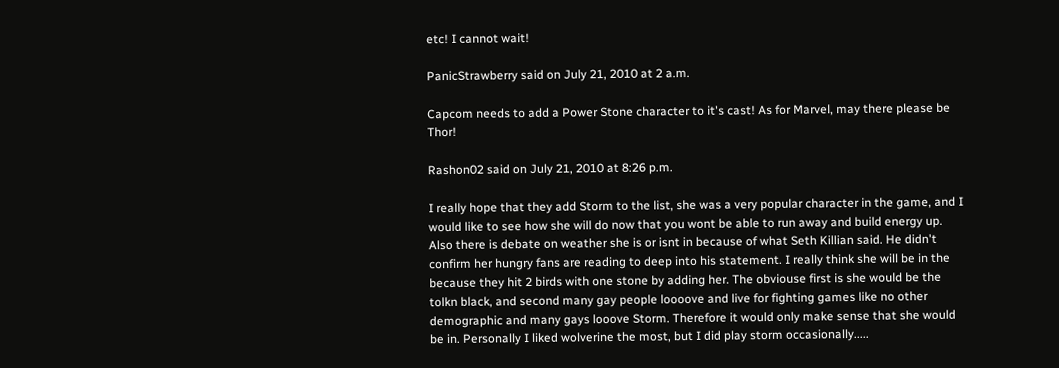etc! I cannot wait!

PanicStrawberry said on July 21, 2010 at 2 a.m.

Capcom needs to add a Power Stone character to it's cast! As for Marvel, may there please be Thor!

Rashon02 said on July 21, 2010 at 8:26 p.m.

I really hope that they add Storm to the list, she was a very popular character in the game, and I would like to see how she will do now that you wont be able to run away and build energy up. Also there is debate on weather she is or isnt in because of what Seth Killian said. He didn't confirm her hungry fans are reading to deep into his statement. I really think she will be in the because they hit 2 birds with one stone by adding her. The obviouse first is she would be the tolkn black, and second many gay people loooove and live for fighting games like no other demographic and many gays looove Storm. Therefore it would only make sense that she would be in. Personally I liked wolverine the most, but I did play storm occasionally.....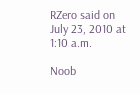RZero said on July 23, 2010 at 1:10 a.m.

Noob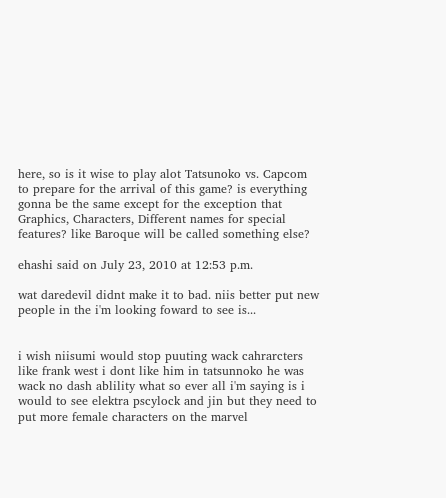here, so is it wise to play alot Tatsunoko vs. Capcom to prepare for the arrival of this game? is everything gonna be the same except for the exception that Graphics, Characters, Different names for special features? like Baroque will be called something else?

ehashi said on July 23, 2010 at 12:53 p.m.

wat daredevil didnt make it to bad. niis better put new people in the i'm looking foward to see is...


i wish niisumi would stop puuting wack cahrarcters like frank west i dont like him in tatsunnoko he was wack no dash ablility what so ever all i'm saying is i would to see elektra pscylock and jin but they need to put more female characters on the marvel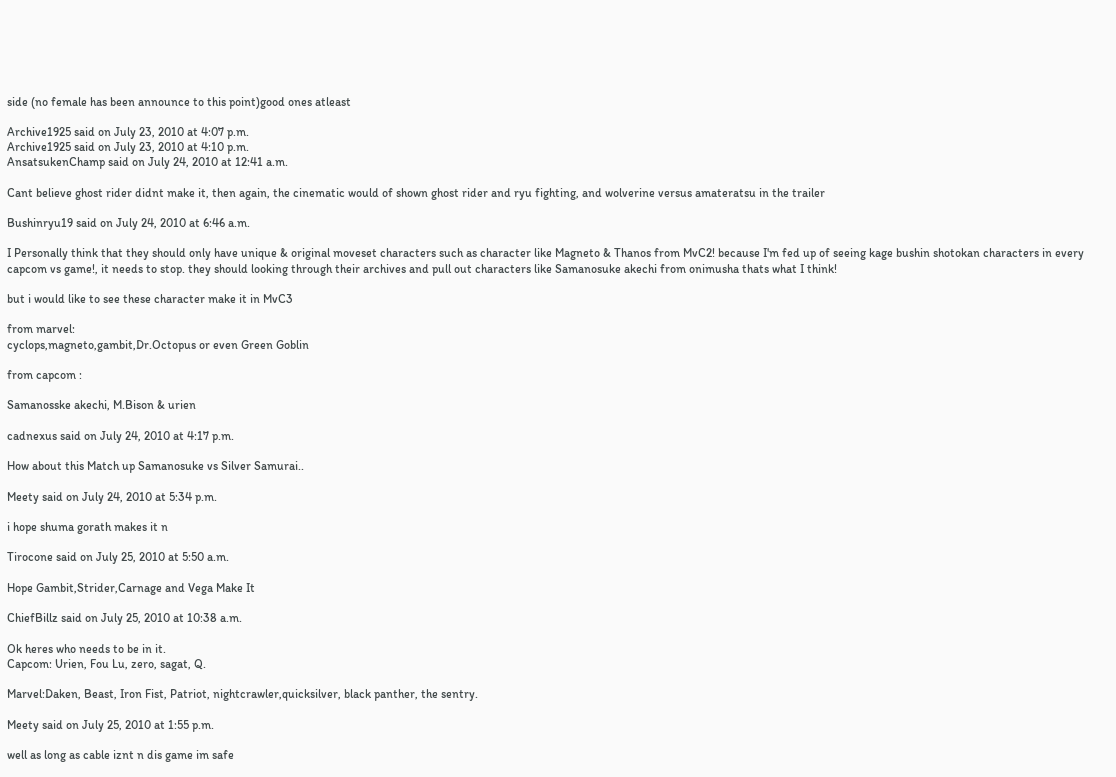side (no female has been announce to this point)good ones atleast

Archive1925 said on July 23, 2010 at 4:07 p.m.
Archive1925 said on July 23, 2010 at 4:10 p.m.
AnsatsukenChamp said on July 24, 2010 at 12:41 a.m.

Cant believe ghost rider didnt make it, then again, the cinematic would of shown ghost rider and ryu fighting, and wolverine versus amateratsu in the trailer

Bushinryu19 said on July 24, 2010 at 6:46 a.m.

I Personally think that they should only have unique & original moveset characters such as character like Magneto & Thanos from MvC2! because I'm fed up of seeing kage bushin shotokan characters in every capcom vs game!, it needs to stop. they should looking through their archives and pull out characters like Samanosuke akechi from onimusha thats what I think!

but i would like to see these character make it in MvC3

from marvel:
cyclops,magneto,gambit,Dr.Octopus or even Green Goblin

from capcom :

Samanosske akechi, M.Bison & urien

cadnexus said on July 24, 2010 at 4:17 p.m.

How about this Match up Samanosuke vs Silver Samurai..

Meety said on July 24, 2010 at 5:34 p.m.

i hope shuma gorath makes it n

Tirocone said on July 25, 2010 at 5:50 a.m.

Hope Gambit,Strider,Carnage and Vega Make It

ChiefBillz said on July 25, 2010 at 10:38 a.m.

Ok heres who needs to be in it.
Capcom: Urien, Fou Lu, zero, sagat, Q.

Marvel:Daken, Beast, Iron Fist, Patriot, nightcrawler,quicksilver, black panther, the sentry.

Meety said on July 25, 2010 at 1:55 p.m.

well as long as cable iznt n dis game im safe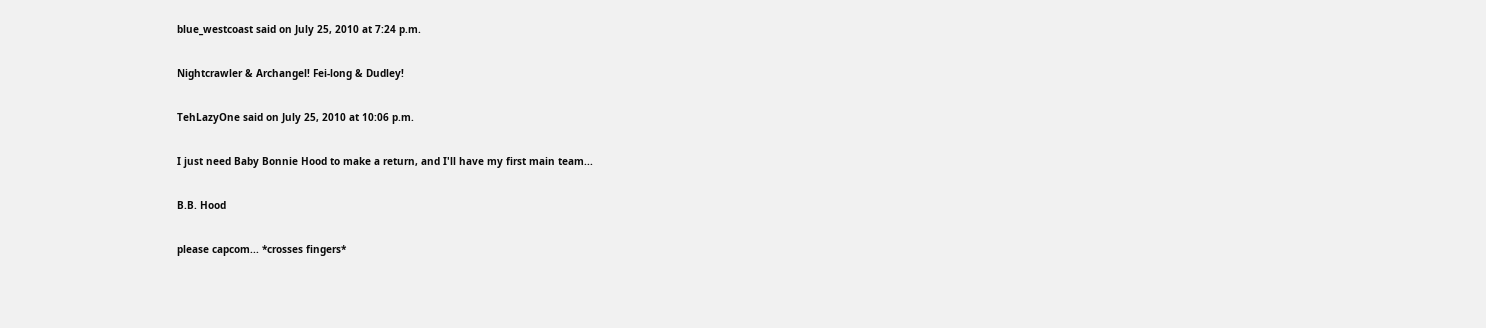blue_westcoast said on July 25, 2010 at 7:24 p.m.

Nightcrawler & Archangel! Fei-long & Dudley!

TehLazyOne said on July 25, 2010 at 10:06 p.m.

I just need Baby Bonnie Hood to make a return, and I'll have my first main team...

B.B. Hood

please capcom... *crosses fingers*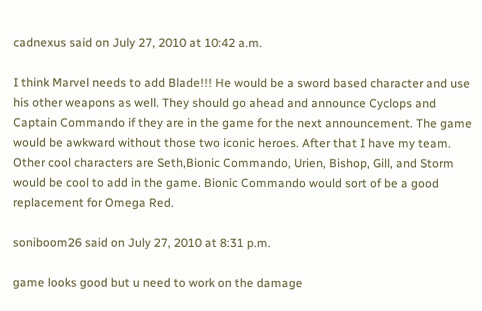cadnexus said on July 27, 2010 at 10:42 a.m.

I think Marvel needs to add Blade!!! He would be a sword based character and use his other weapons as well. They should go ahead and announce Cyclops and Captain Commando if they are in the game for the next announcement. The game would be awkward without those two iconic heroes. After that I have my team.
Other cool characters are Seth,Bionic Commando, Urien, Bishop, Gill, and Storm would be cool to add in the game. Bionic Commando would sort of be a good replacement for Omega Red.

soniboom26 said on July 27, 2010 at 8:31 p.m.

game looks good but u need to work on the damage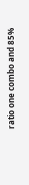ratio one combo and 85%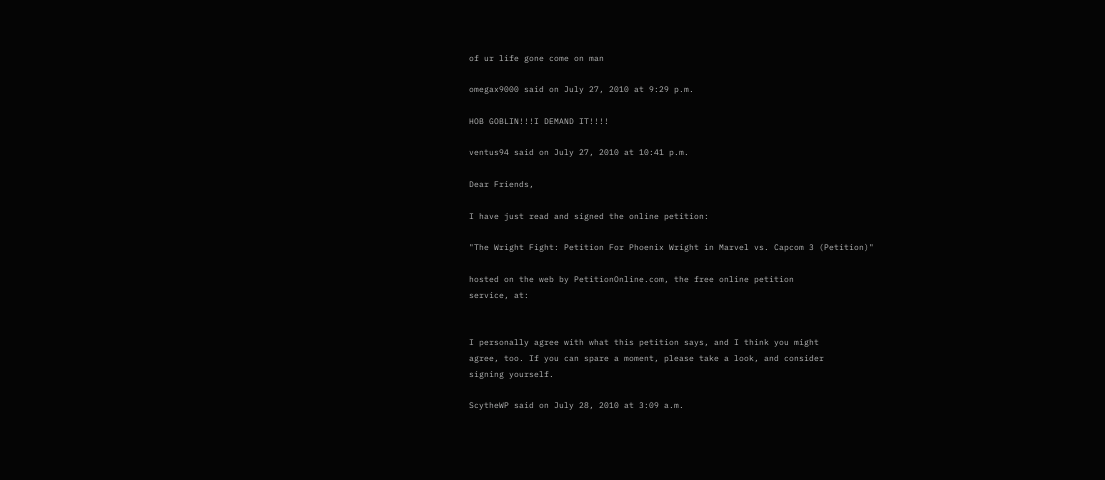of ur life gone come on man

omegax9000 said on July 27, 2010 at 9:29 p.m.

HOB GOBLIN!!!I DEMAND IT!!!!

ventus94 said on July 27, 2010 at 10:41 p.m.

Dear Friends,

I have just read and signed the online petition:

"The Wright Fight: Petition For Phoenix Wright in Marvel vs. Capcom 3 (Petition)"

hosted on the web by PetitionOnline.com, the free online petition
service, at:


I personally agree with what this petition says, and I think you might
agree, too. If you can spare a moment, please take a look, and consider
signing yourself.

ScytheWP said on July 28, 2010 at 3:09 a.m.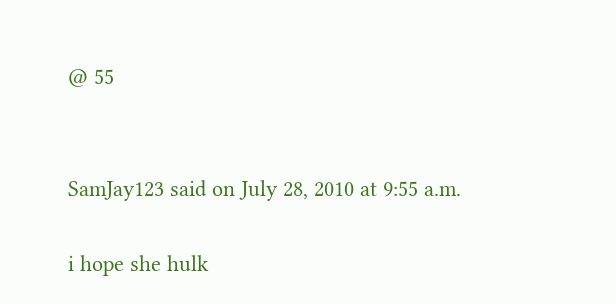@ 55


SamJay123 said on July 28, 2010 at 9:55 a.m.

i hope she hulk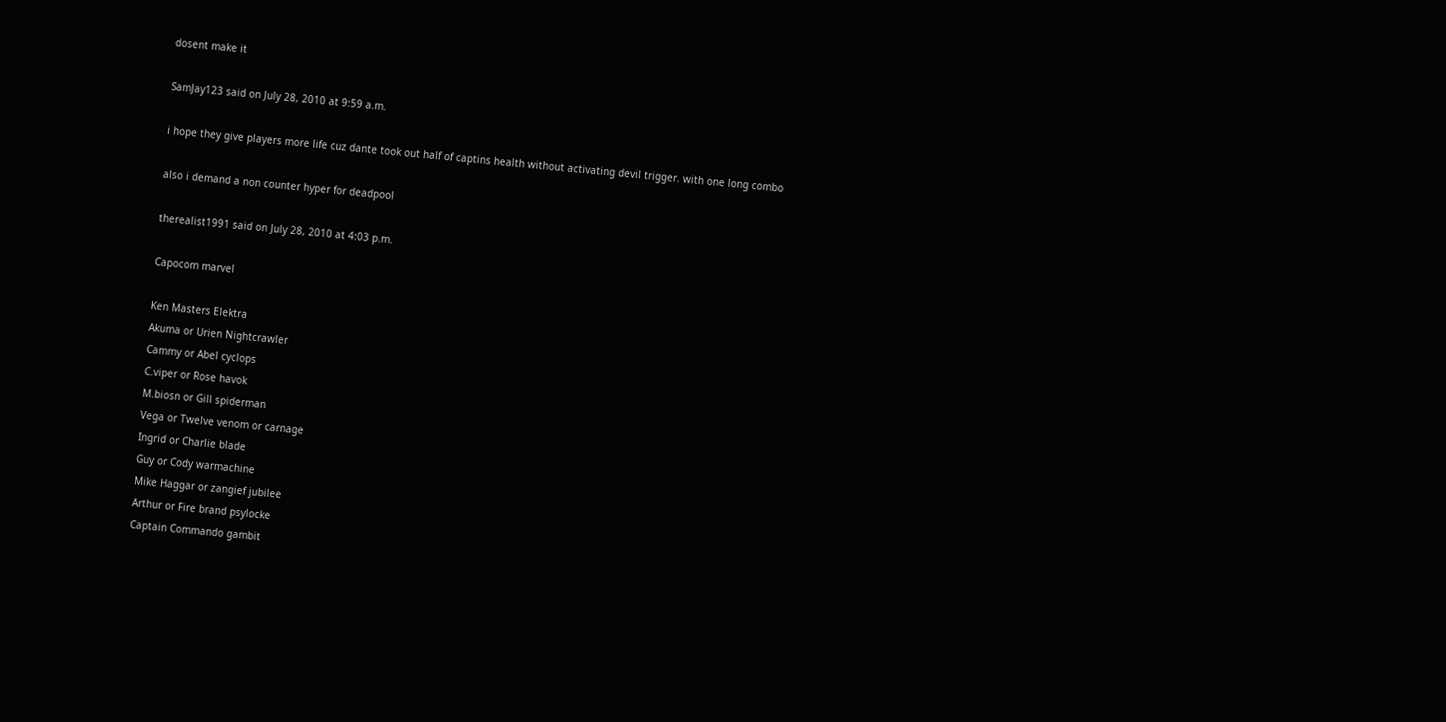dosent make it

SamJay123 said on July 28, 2010 at 9:59 a.m.

i hope they give players more life cuz dante took out half of captins health without activating devil trigger. with one long combo

also i demand a non counter hyper for deadpool

therealist1991 said on July 28, 2010 at 4:03 p.m.

Capocom marvel

Ken Masters Elektra
Akuma or Urien Nightcrawler
Cammy or Abel cyclops
C.viper or Rose havok
M.biosn or Gill spiderman
Vega or Twelve venom or carnage
Ingrid or Charlie blade
Guy or Cody warmachine
Mike Haggar or zangief jubilee
Arthur or Fire brand psylocke
Captain Commando gambit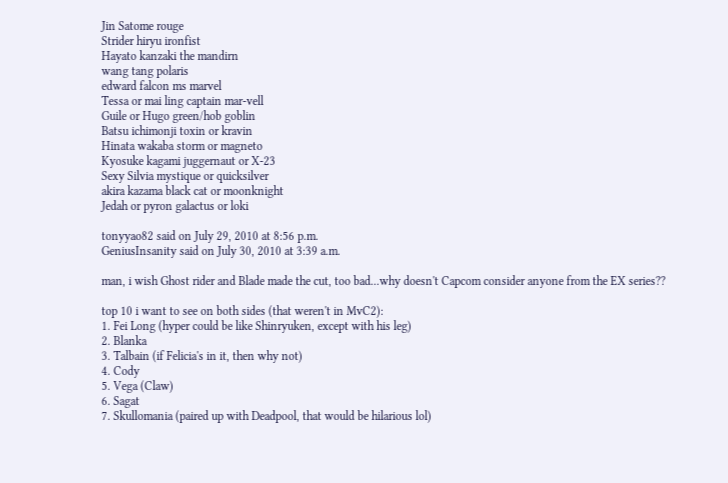Jin Satome rouge
Strider hiryu ironfist
Hayato kanzaki the mandirn
wang tang polaris
edward falcon ms marvel
Tessa or mai ling captain mar-vell
Guile or Hugo green/hob goblin
Batsu ichimonji toxin or kravin
Hinata wakaba storm or magneto
Kyosuke kagami juggernaut or X-23
Sexy Silvia mystique or quicksilver
akira kazama black cat or moonknight
Jedah or pyron galactus or loki

tonyyao82 said on July 29, 2010 at 8:56 p.m.
GeniusInsanity said on July 30, 2010 at 3:39 a.m.

man, i wish Ghost rider and Blade made the cut, too bad...why doesn't Capcom consider anyone from the EX series??

top 10 i want to see on both sides (that weren't in MvC2):
1. Fei Long (hyper could be like Shinryuken, except with his leg)
2. Blanka
3. Talbain (if Felicia's in it, then why not)
4. Cody
5. Vega (Claw)
6. Sagat
7. Skullomania (paired up with Deadpool, that would be hilarious lol)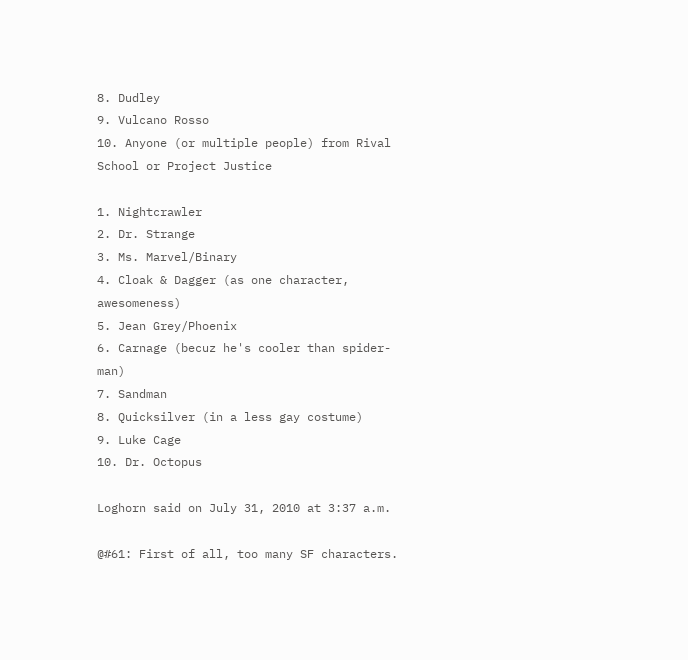8. Dudley
9. Vulcano Rosso
10. Anyone (or multiple people) from Rival School or Project Justice

1. Nightcrawler
2. Dr. Strange
3. Ms. Marvel/Binary
4. Cloak & Dagger (as one character, awesomeness)
5. Jean Grey/Phoenix
6. Carnage (becuz he's cooler than spider-man)
7. Sandman
8. Quicksilver (in a less gay costume)
9. Luke Cage
10. Dr. Octopus

Loghorn said on July 31, 2010 at 3:37 a.m.

@#61: First of all, too many SF characters.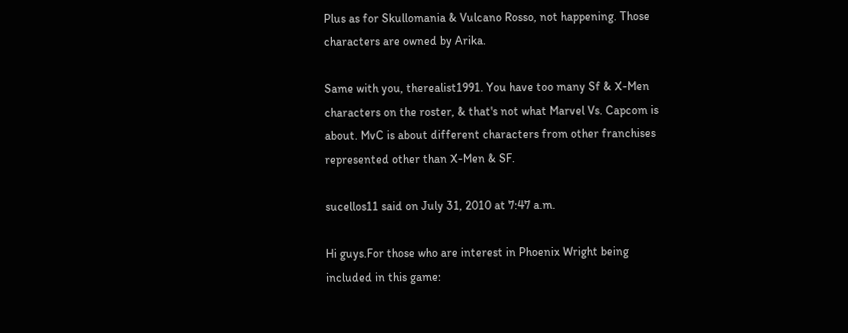Plus as for Skullomania & Vulcano Rosso, not happening. Those characters are owned by Arika.

Same with you, therealist1991. You have too many Sf & X-Men characters on the roster, & that's not what Marvel Vs. Capcom is about. MvC is about different characters from other franchises represented other than X-Men & SF.

sucellos11 said on July 31, 2010 at 7:47 a.m.

Hi guys.For those who are interest in Phoenix Wright being included in this game: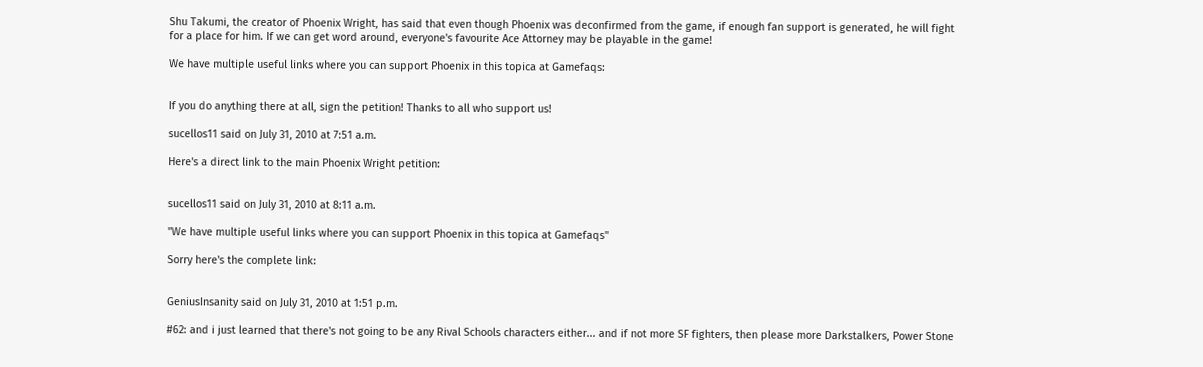Shu Takumi, the creator of Phoenix Wright, has said that even though Phoenix was deconfirmed from the game, if enough fan support is generated, he will fight for a place for him. If we can get word around, everyone's favourite Ace Attorney may be playable in the game!

We have multiple useful links where you can support Phoenix in this topica at Gamefaqs:


If you do anything there at all, sign the petition! Thanks to all who support us!

sucellos11 said on July 31, 2010 at 7:51 a.m.

Here's a direct link to the main Phoenix Wright petition:


sucellos11 said on July 31, 2010 at 8:11 a.m.

"We have multiple useful links where you can support Phoenix in this topica at Gamefaqs"

Sorry here's the complete link:


GeniusInsanity said on July 31, 2010 at 1:51 p.m.

#62: and i just learned that there's not going to be any Rival Schools characters either... and if not more SF fighters, then please more Darkstalkers, Power Stone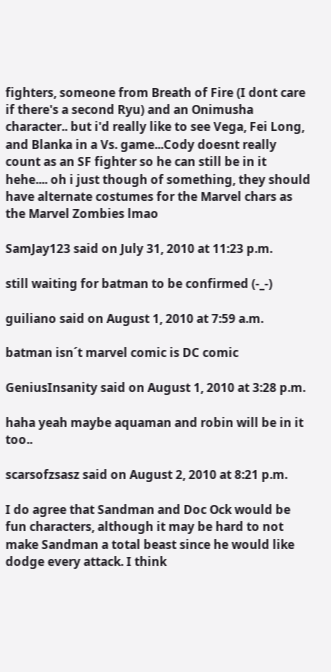fighters, someone from Breath of Fire (I dont care if there's a second Ryu) and an Onimusha character.. but i'd really like to see Vega, Fei Long, and Blanka in a Vs. game...Cody doesnt really count as an SF fighter so he can still be in it hehe.... oh i just though of something, they should have alternate costumes for the Marvel chars as the Marvel Zombies lmao

SamJay123 said on July 31, 2010 at 11:23 p.m.

still waiting for batman to be confirmed (-_-)

guiliano said on August 1, 2010 at 7:59 a.m.

batman isn´t marvel comic is DC comic

GeniusInsanity said on August 1, 2010 at 3:28 p.m.

haha yeah maybe aquaman and robin will be in it too..

scarsofzsasz said on August 2, 2010 at 8:21 p.m.

I do agree that Sandman and Doc Ock would be fun characters, although it may be hard to not make Sandman a total beast since he would like dodge every attack. I think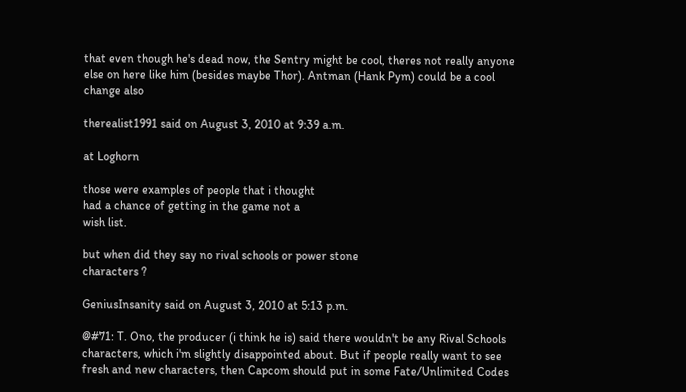that even though he's dead now, the Sentry might be cool, theres not really anyone else on here like him (besides maybe Thor). Antman (Hank Pym) could be a cool change also

therealist1991 said on August 3, 2010 at 9:39 a.m.

at Loghorn

those were examples of people that i thought
had a chance of getting in the game not a
wish list.

but when did they say no rival schools or power stone
characters ?

GeniusInsanity said on August 3, 2010 at 5:13 p.m.

@#71: T. Ono, the producer (i think he is) said there wouldn't be any Rival Schools characters, which i'm slightly disappointed about. But if people really want to see fresh and new characters, then Capcom should put in some Fate/Unlimited Codes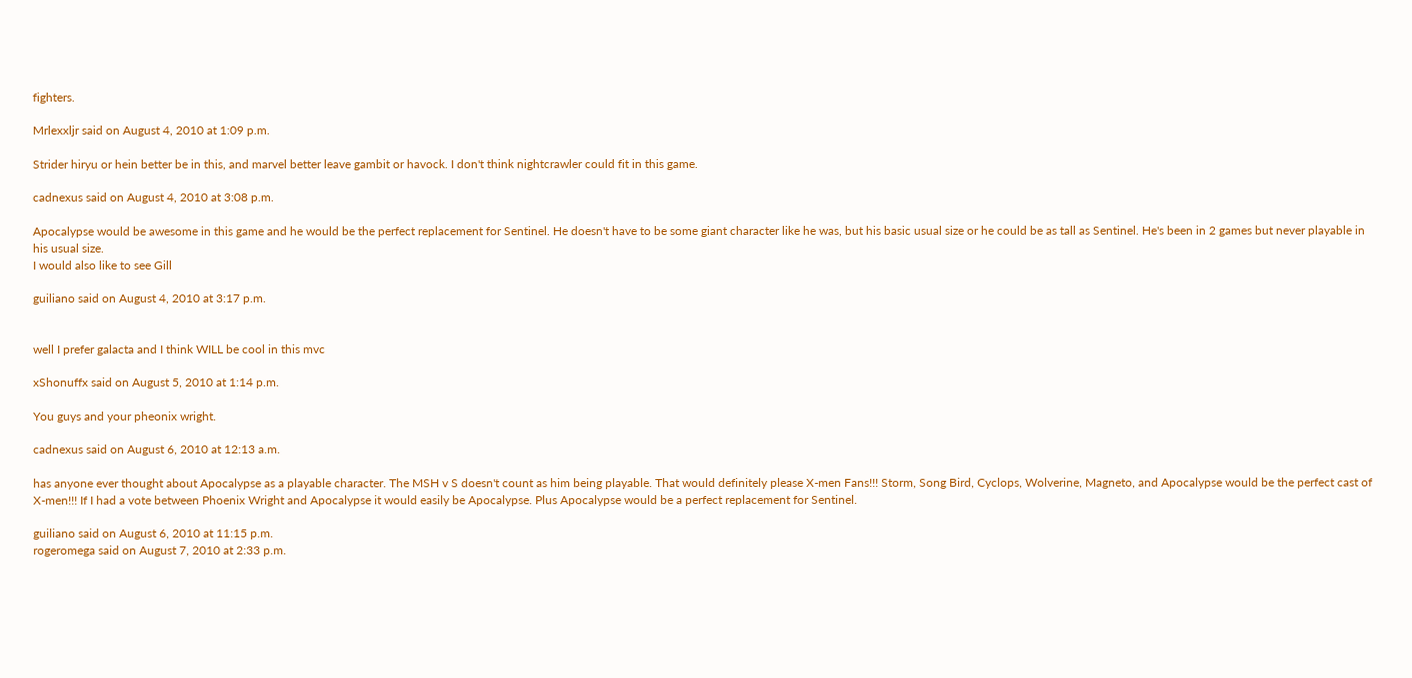fighters.

Mrlexxljr said on August 4, 2010 at 1:09 p.m.

Strider hiryu or hein better be in this, and marvel better leave gambit or havock. I don't think nightcrawler could fit in this game.

cadnexus said on August 4, 2010 at 3:08 p.m.

Apocalypse would be awesome in this game and he would be the perfect replacement for Sentinel. He doesn't have to be some giant character like he was, but his basic usual size or he could be as tall as Sentinel. He's been in 2 games but never playable in his usual size.
I would also like to see Gill

guiliano said on August 4, 2010 at 3:17 p.m.


well I prefer galacta and I think WILL be cool in this mvc

xShonuffx said on August 5, 2010 at 1:14 p.m.

You guys and your pheonix wright.

cadnexus said on August 6, 2010 at 12:13 a.m.

has anyone ever thought about Apocalypse as a playable character. The MSH v S doesn't count as him being playable. That would definitely please X-men Fans!!! Storm, Song Bird, Cyclops, Wolverine, Magneto, and Apocalypse would be the perfect cast of X-men!!! If I had a vote between Phoenix Wright and Apocalypse it would easily be Apocalypse. Plus Apocalypse would be a perfect replacement for Sentinel.

guiliano said on August 6, 2010 at 11:15 p.m.
rogeromega said on August 7, 2010 at 2:33 p.m.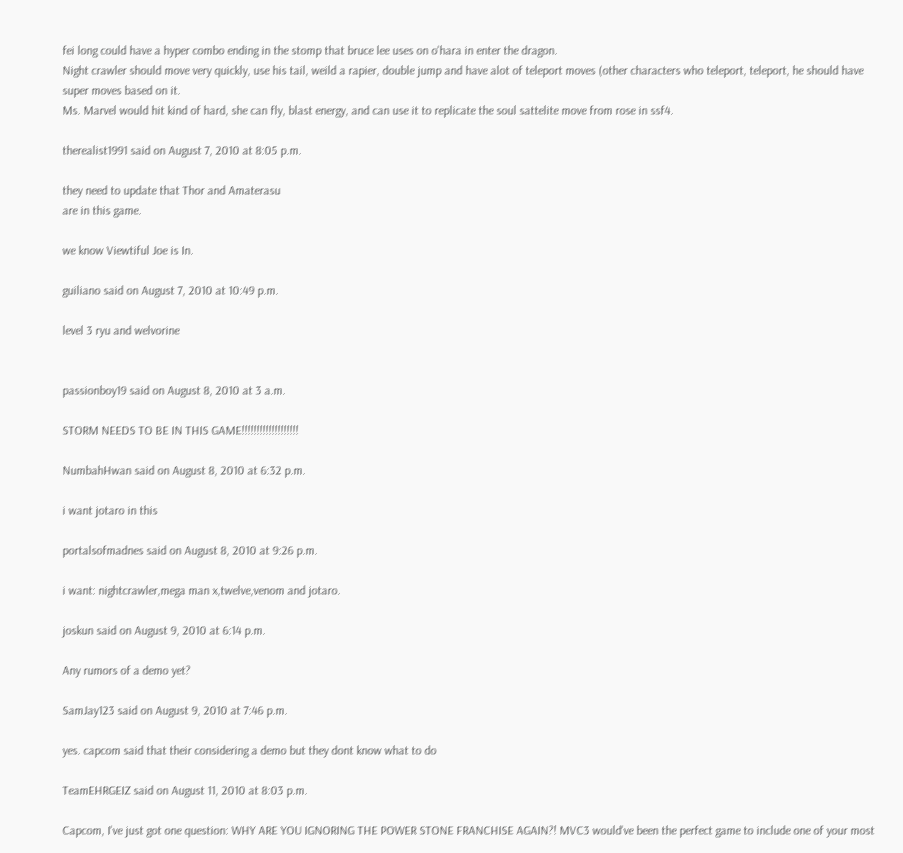fei long could have a hyper combo ending in the stomp that bruce lee uses on o'hara in enter the dragon.
Night crawler should move very quickly, use his tail, weild a rapier, double jump and have alot of teleport moves (other characters who teleport, teleport, he should have super moves based on it.
Ms. Marvel would hit kind of hard, she can fly, blast energy, and can use it to replicate the soul sattelite move from rose in ssf4.

therealist1991 said on August 7, 2010 at 8:05 p.m.

they need to update that Thor and Amaterasu
are in this game.

we know Viewtiful Joe is In.

guiliano said on August 7, 2010 at 10:49 p.m.

level 3 ryu and welvorine


passionboy19 said on August 8, 2010 at 3 a.m.

STORM NEEDS TO BE IN THIS GAME!!!!!!!!!!!!!!!!!!!

NumbahHwan said on August 8, 2010 at 6:32 p.m.

i want jotaro in this

portalsofmadnes said on August 8, 2010 at 9:26 p.m.

i want: nightcrawler,mega man x,twelve,venom and jotaro.

joskun said on August 9, 2010 at 6:14 p.m.

Any rumors of a demo yet?

SamJay123 said on August 9, 2010 at 7:46 p.m.

yes. capcom said that their considering a demo but they dont know what to do

TeamEHRGEIZ said on August 11, 2010 at 8:03 p.m.

Capcom, I've just got one question: WHY ARE YOU IGNORING THE POWER STONE FRANCHISE AGAIN?! MVC3 would've been the perfect game to include one of your most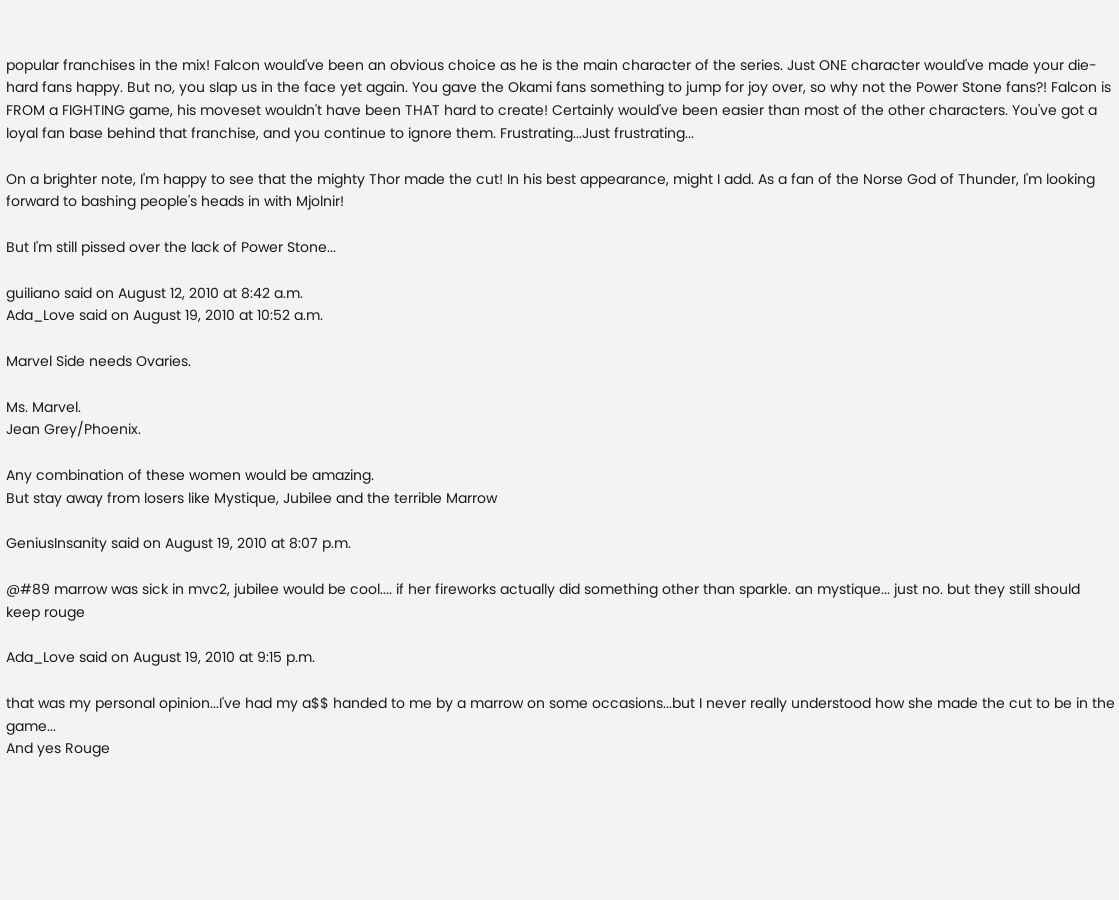popular franchises in the mix! Falcon would've been an obvious choice as he is the main character of the series. Just ONE character would've made your die-hard fans happy. But no, you slap us in the face yet again. You gave the Okami fans something to jump for joy over, so why not the Power Stone fans?! Falcon is FROM a FIGHTING game, his moveset wouldn't have been THAT hard to create! Certainly would've been easier than most of the other characters. You've got a loyal fan base behind that franchise, and you continue to ignore them. Frustrating...Just frustrating...

On a brighter note, I'm happy to see that the mighty Thor made the cut! In his best appearance, might I add. As a fan of the Norse God of Thunder, I'm looking forward to bashing people's heads in with Mjolnir!

But I'm still pissed over the lack of Power Stone...

guiliano said on August 12, 2010 at 8:42 a.m.
Ada_Love said on August 19, 2010 at 10:52 a.m.

Marvel Side needs Ovaries.

Ms. Marvel.
Jean Grey/Phoenix.

Any combination of these women would be amazing.
But stay away from losers like Mystique, Jubilee and the terrible Marrow

GeniusInsanity said on August 19, 2010 at 8:07 p.m.

@#89 marrow was sick in mvc2, jubilee would be cool.... if her fireworks actually did something other than sparkle. an mystique... just no. but they still should keep rouge

Ada_Love said on August 19, 2010 at 9:15 p.m.

that was my personal opinion...I've had my a$$ handed to me by a marrow on some occasions...but I never really understood how she made the cut to be in the game...
And yes Rouge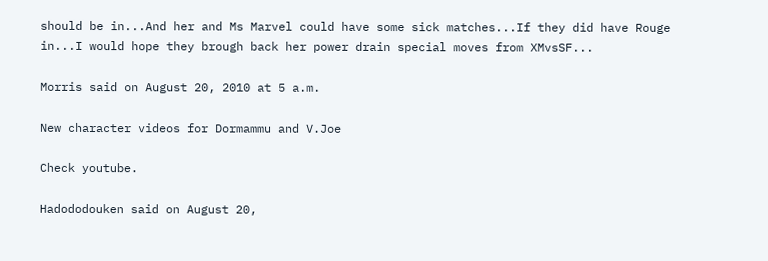should be in...And her and Ms Marvel could have some sick matches...If they did have Rouge in...I would hope they brough back her power drain special moves from XMvsSF...

Morris said on August 20, 2010 at 5 a.m.

New character videos for Dormammu and V.Joe

Check youtube.

Hadododouken said on August 20,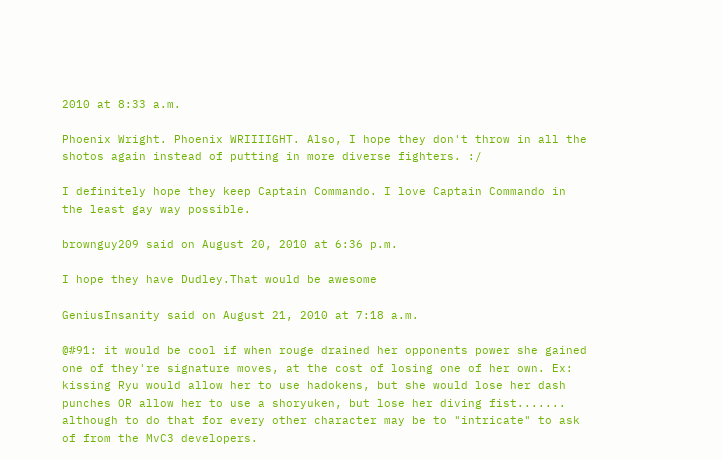2010 at 8:33 a.m.

Phoenix Wright. Phoenix WRIIIIGHT. Also, I hope they don't throw in all the shotos again instead of putting in more diverse fighters. :/

I definitely hope they keep Captain Commando. I love Captain Commando in the least gay way possible.

brownguy209 said on August 20, 2010 at 6:36 p.m.

I hope they have Dudley.That would be awesome

GeniusInsanity said on August 21, 2010 at 7:18 a.m.

@#91: it would be cool if when rouge drained her opponents power she gained one of they're signature moves, at the cost of losing one of her own. Ex: kissing Ryu would allow her to use hadokens, but she would lose her dash punches OR allow her to use a shoryuken, but lose her diving fist....... although to do that for every other character may be to "intricate" to ask of from the MvC3 developers.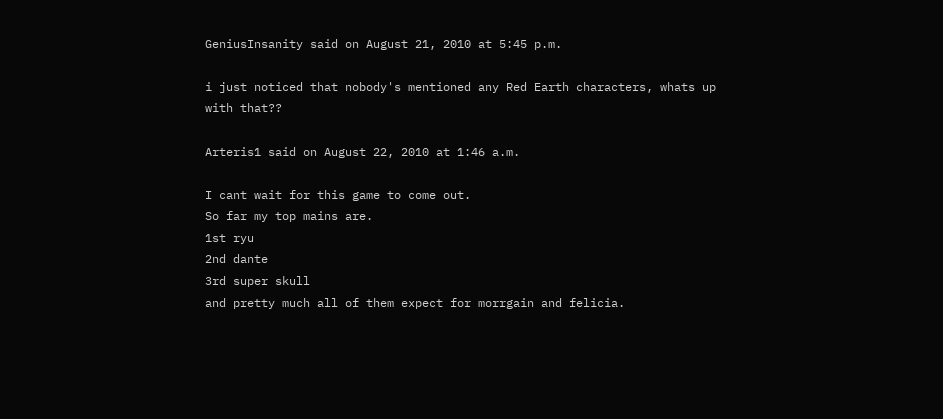GeniusInsanity said on August 21, 2010 at 5:45 p.m.

i just noticed that nobody's mentioned any Red Earth characters, whats up with that??

Arteris1 said on August 22, 2010 at 1:46 a.m.

I cant wait for this game to come out.
So far my top mains are.
1st ryu
2nd dante
3rd super skull
and pretty much all of them expect for morrgain and felicia.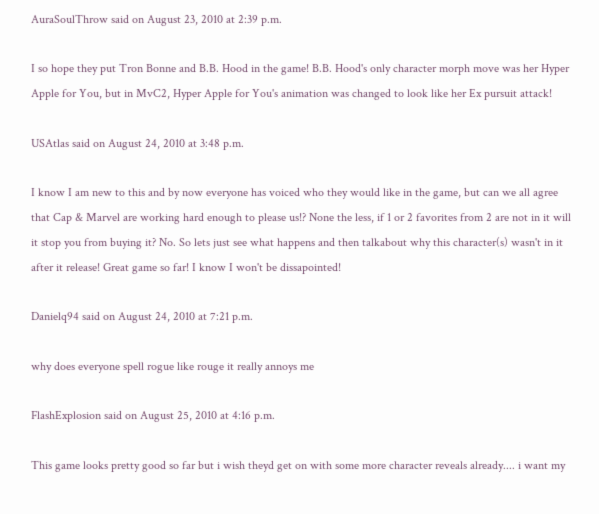AuraSoulThrow said on August 23, 2010 at 2:39 p.m.

I so hope they put Tron Bonne and B.B. Hood in the game! B.B. Hood's only character morph move was her Hyper Apple for You, but in MvC2, Hyper Apple for You's animation was changed to look like her Ex pursuit attack!

USAtlas said on August 24, 2010 at 3:48 p.m.

I know I am new to this and by now everyone has voiced who they would like in the game, but can we all agree that Cap & Marvel are working hard enough to please us!? None the less, if 1 or 2 favorites from 2 are not in it will it stop you from buying it? No. So lets just see what happens and then talkabout why this character(s) wasn't in it after it release! Great game so far! I know I won't be dissapointed!

Danielq94 said on August 24, 2010 at 7:21 p.m.

why does everyone spell rogue like rouge it really annoys me

FlashExplosion said on August 25, 2010 at 4:16 p.m.

This game looks pretty good so far but i wish theyd get on with some more character reveals already.... i want my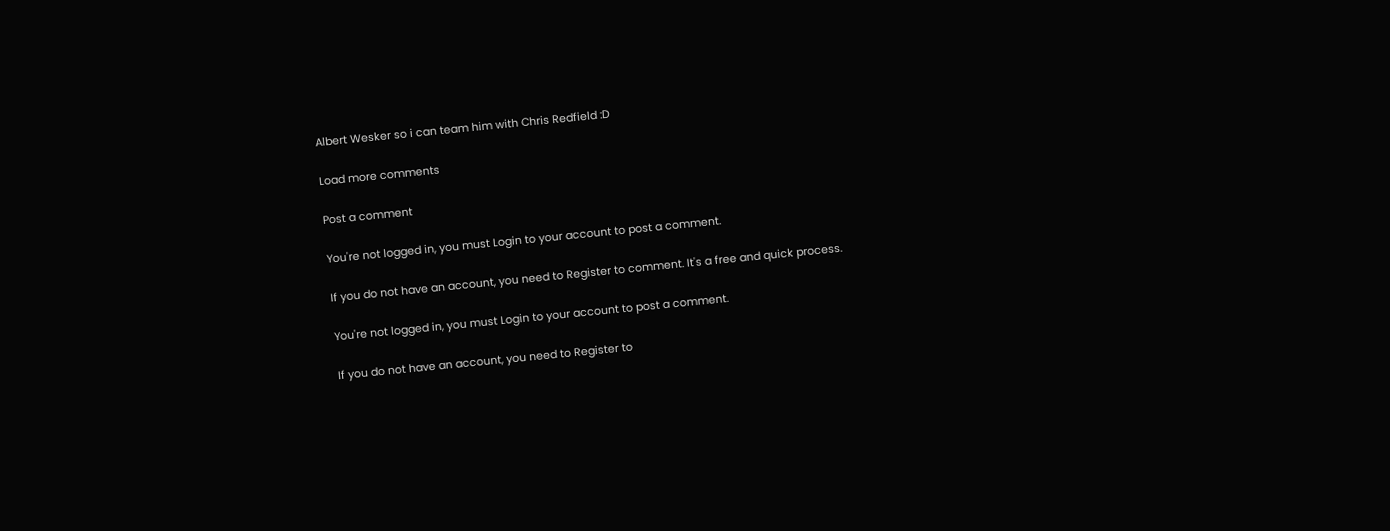Albert Wesker so i can team him with Chris Redfield :D

Load more comments

Post a comment

You're not logged in, you must Login to your account to post a comment.

If you do not have an account, you need to Register to comment. It's a free and quick process.

You're not logged in, you must Login to your account to post a comment.

If you do not have an account, you need to Register to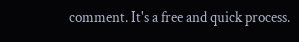comment. It's a free and quick process.